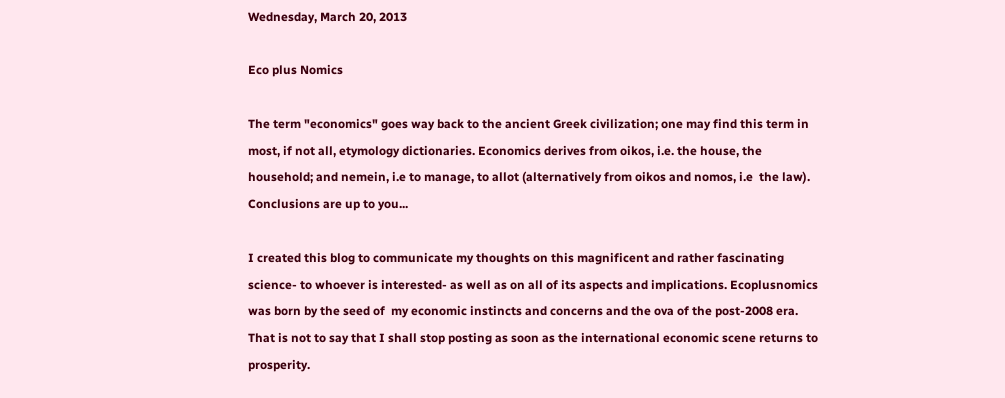Wednesday, March 20, 2013

Eco plus Nomics

The term "economics" goes way back to the ancient Greek civilization; one may find this term in most, if not all, etymology dictionaries. Economics derives from oikos, i.e. the house, the household; and nemein, i.e to manage, to allot (alternatively from oikos and nomos, i.e  the law). Conclusions are up to you...

I created this blog to communicate my thoughts on this magnificent and rather fascinating science- to whoever is interested- as well as on all of its aspects and implications. Ecoplusnomics was born by the seed of  my economic instincts and concerns and the ova of the post-2008 era. That is not to say that I shall stop posting as soon as the international economic scene returns to prosperity.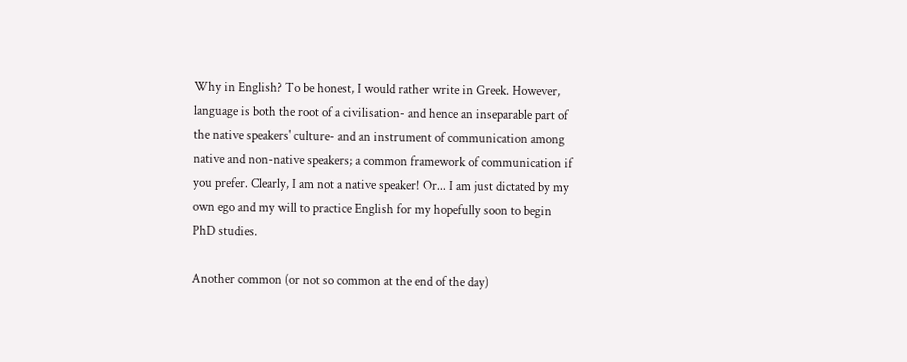Why in English? To be honest, I would rather write in Greek. However, language is both the root of a civilisation- and hence an inseparable part of the native speakers' culture- and an instrument of communication among native and non-native speakers; a common framework of communication if you prefer. Clearly, I am not a native speaker! Or... I am just dictated by my own ego and my will to practice English for my hopefully soon to begin PhD studies.

Another common (or not so common at the end of the day)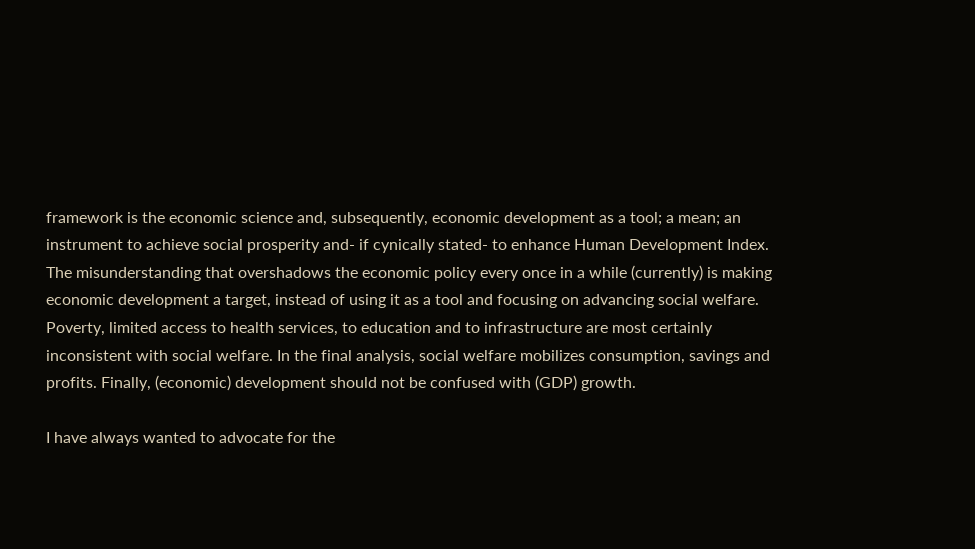framework is the economic science and, subsequently, economic development as a tool; a mean; an instrument to achieve social prosperity and- if cynically stated- to enhance Human Development Index. The misunderstanding that overshadows the economic policy every once in a while (currently) is making economic development a target, instead of using it as a tool and focusing on advancing social welfare. Poverty, limited access to health services, to education and to infrastructure are most certainly inconsistent with social welfare. In the final analysis, social welfare mobilizes consumption, savings and profits. Finally, (economic) development should not be confused with (GDP) growth.

I have always wanted to advocate for the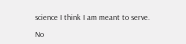science I think I am meant to serve.

No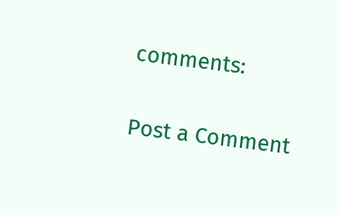comments:

Post a Comment